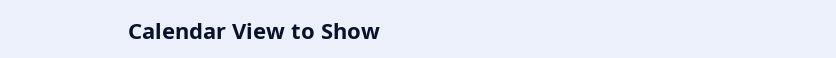Calendar View to Show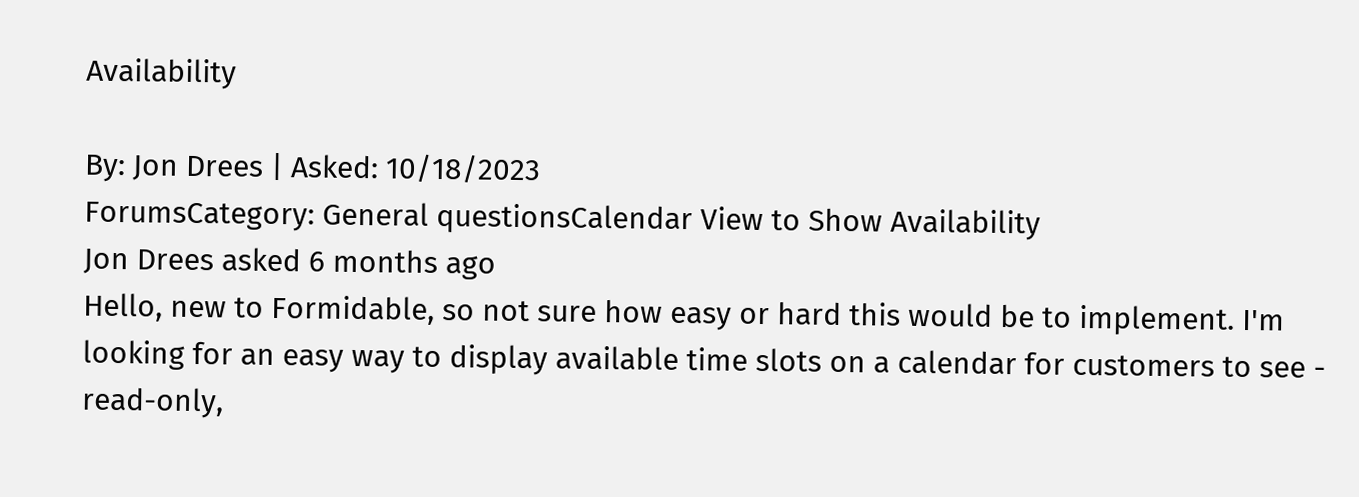Availability

By: Jon Drees | Asked: 10/18/2023
ForumsCategory: General questionsCalendar View to Show Availability
Jon Drees asked 6 months ago
Hello, new to Formidable, so not sure how easy or hard this would be to implement. I'm looking for an easy way to display available time slots on a calendar for customers to see - read-only,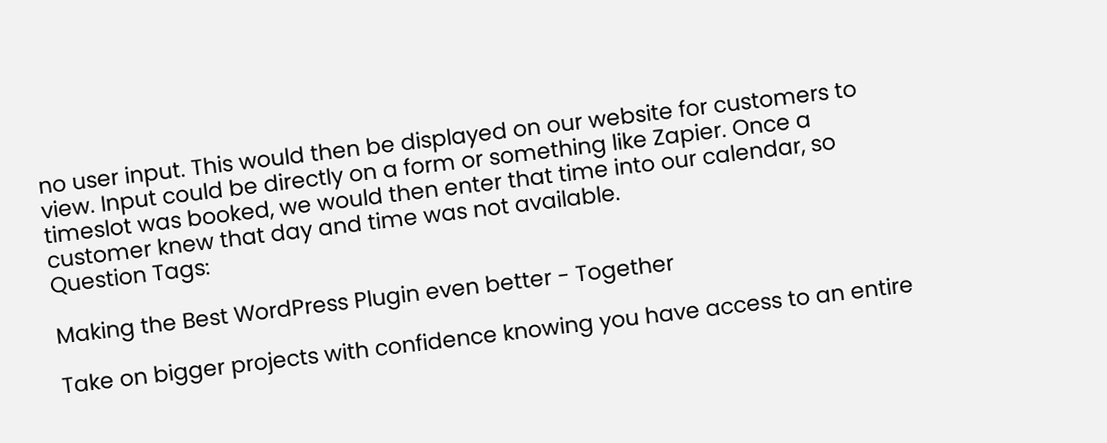no user input. This would then be displayed on our website for customers to view. Input could be directly on a form or something like Zapier. Once a timeslot was booked, we would then enter that time into our calendar, so customer knew that day and time was not available.
Question Tags:

Making the Best WordPress Plugin even better - Together

Take on bigger projects with confidence knowing you have access to an entire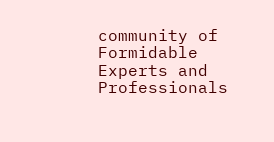community of Formidable Experts and Professionals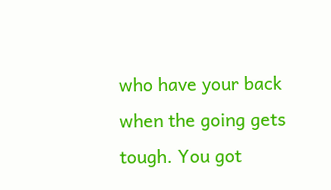who have your back when the going gets tough. You got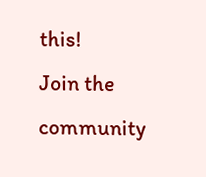this!
Join the community